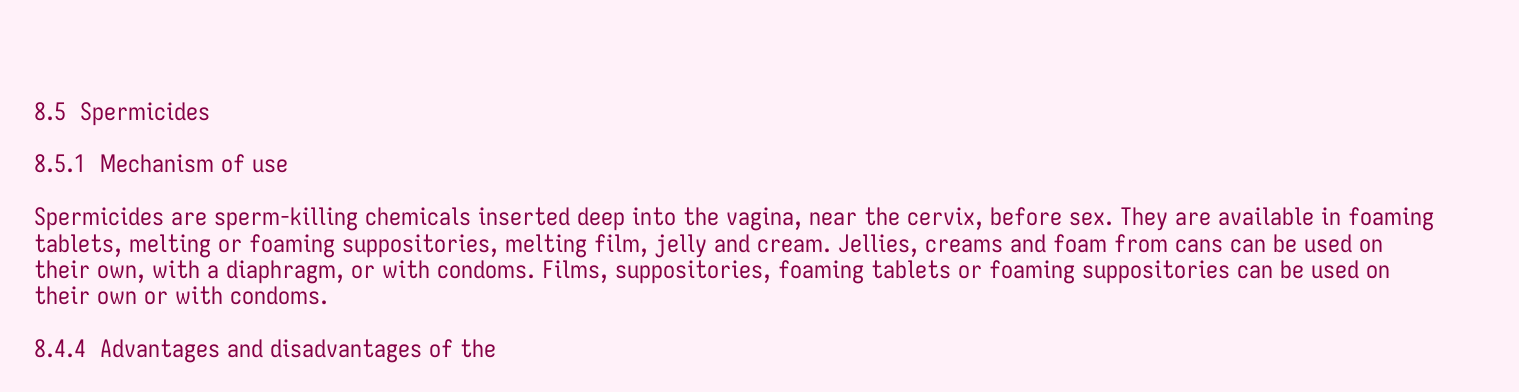8.5  Spermicides

8.5.1  Mechanism of use

Spermicides are sperm-killing chemicals inserted deep into the vagina, near the cervix, before sex. They are available in foaming tablets, melting or foaming suppositories, melting film, jelly and cream. Jellies, creams and foam from cans can be used on their own, with a diaphragm, or with condoms. Films, suppositories, foaming tablets or foaming suppositories can be used on their own or with condoms.

8.4.4  Advantages and disadvantages of the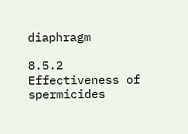diaphragm

8.5.2  Effectiveness of spermicides